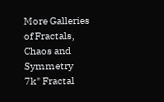More Galleries of Fractals, Chaos and Symmetry
7k" Fractal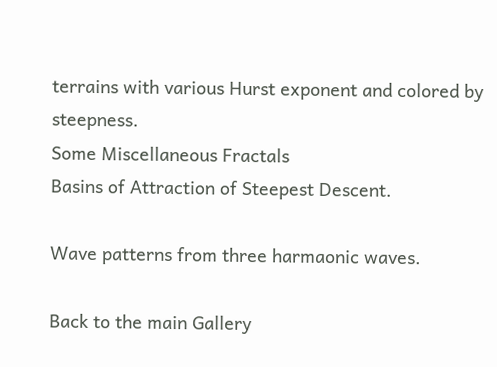terrains with various Hurst exponent and colored by steepness.
Some Miscellaneous Fractals
Basins of Attraction of Steepest Descent.

Wave patterns from three harmaonic waves.

Back to the main Gallery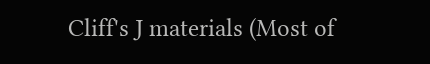Cliff's J materials (Most of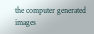the computer generated images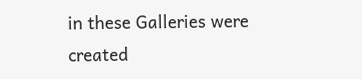in these Galleries were created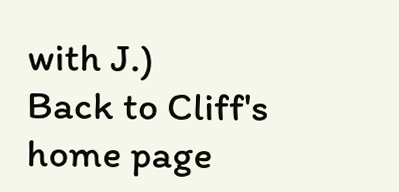with J.)
Back to Cliff's home page